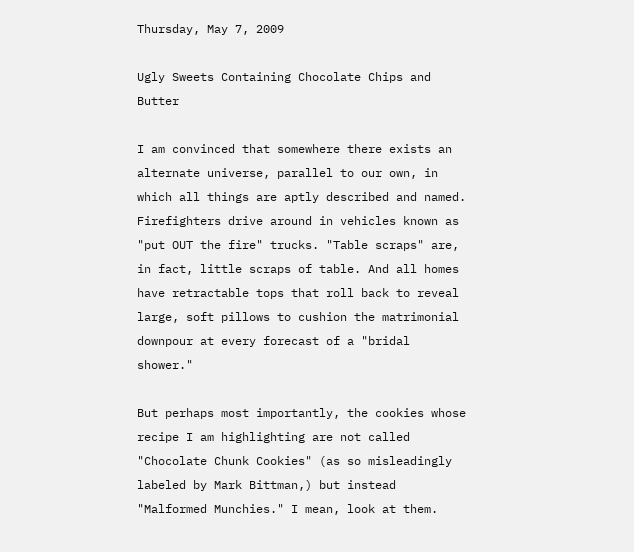Thursday, May 7, 2009

Ugly Sweets Containing Chocolate Chips and Butter

I am convinced that somewhere there exists an alternate universe, parallel to our own, in which all things are aptly described and named. Firefighters drive around in vehicles known as "put OUT the fire" trucks. "Table scraps" are, in fact, little scraps of table. And all homes have retractable tops that roll back to reveal large, soft pillows to cushion the matrimonial downpour at every forecast of a "bridal shower."

But perhaps most importantly, the cookies whose recipe I am highlighting are not called "Chocolate Chunk Cookies" (as so misleadingly labeled by Mark Bittman,) but instead "Malformed Munchies." I mean, look at them.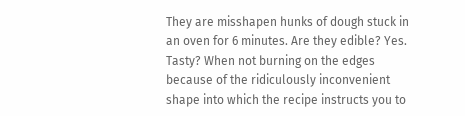They are misshapen hunks of dough stuck in an oven for 6 minutes. Are they edible? Yes. Tasty? When not burning on the edges because of the ridiculously inconvenient shape into which the recipe instructs you to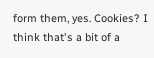form them, yes. Cookies? I think that's a bit of a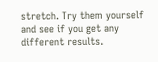stretch. Try them yourself and see if you get any different results.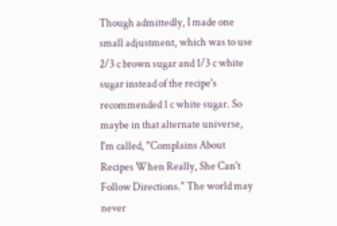Though admittedly, I made one small adjustment, which was to use 2/3 c brown sugar and 1/3 c white sugar instead of the recipe's recommended 1 c white sugar. So maybe in that alternate universe, I'm called, "Complains About Recipes When Really, She Can't Follow Directions." The world may never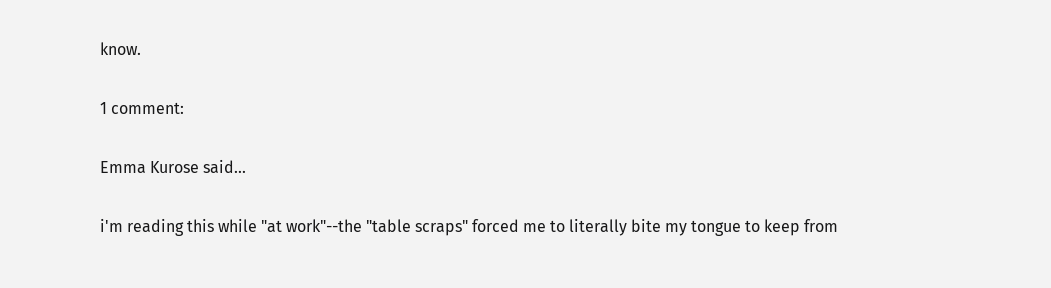know.

1 comment:

Emma Kurose said...

i'm reading this while "at work"--the "table scraps" forced me to literally bite my tongue to keep from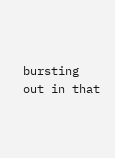bursting out in that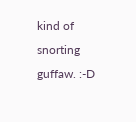kind of snorting guffaw. :-D